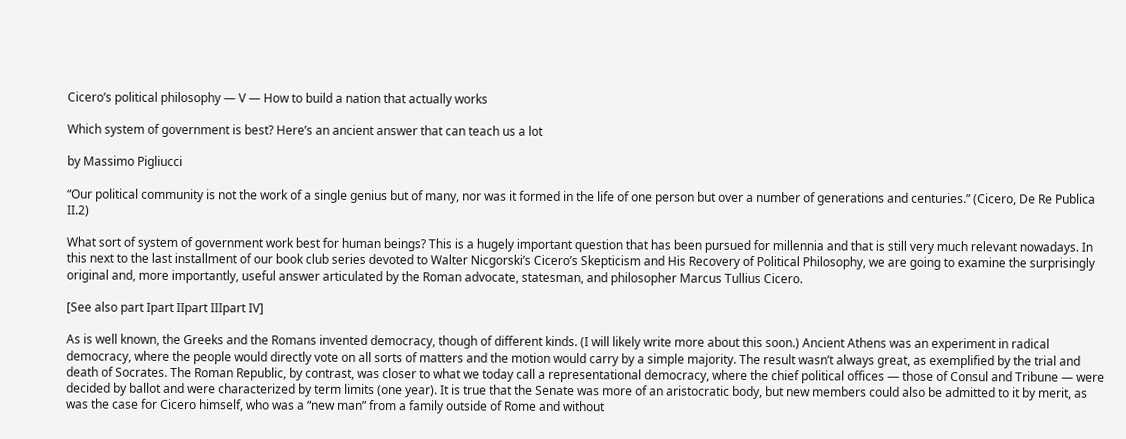Cicero’s political philosophy — V — How to build a nation that actually works

Which system of government is best? Here’s an ancient answer that can teach us a lot

by Massimo Pigliucci

“Our political community is not the work of a single genius but of many, nor was it formed in the life of one person but over a number of generations and centuries.” (Cicero, De Re Publica II.2)

What sort of system of government work best for human beings? This is a hugely important question that has been pursued for millennia and that is still very much relevant nowadays. In this next to the last installment of our book club series devoted to Walter Nicgorski’s Cicero’s Skepticism and His Recovery of Political Philosophy, we are going to examine the surprisingly original and, more importantly, useful answer articulated by the Roman advocate, statesman, and philosopher Marcus Tullius Cicero.

[See also part Ipart IIpart IIIpart IV]

As is well known, the Greeks and the Romans invented democracy, though of different kinds. (I will likely write more about this soon.) Ancient Athens was an experiment in radical democracy, where the people would directly vote on all sorts of matters and the motion would carry by a simple majority. The result wasn’t always great, as exemplified by the trial and death of Socrates. The Roman Republic, by contrast, was closer to what we today call a representational democracy, where the chief political offices — those of Consul and Tribune — were decided by ballot and were characterized by term limits (one year). It is true that the Senate was more of an aristocratic body, but new members could also be admitted to it by merit, as was the case for Cicero himself, who was a “new man” from a family outside of Rome and without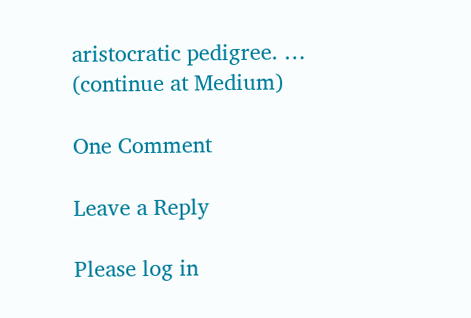aristocratic pedigree. … (continue at Medium)

One Comment

Leave a Reply

Please log in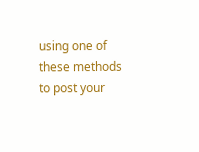using one of these methods to post your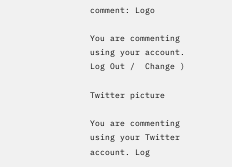comment: Logo

You are commenting using your account. Log Out /  Change )

Twitter picture

You are commenting using your Twitter account. Log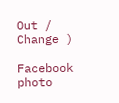Out /  Change )

Facebook photo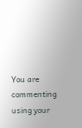You are commenting using your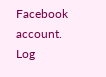Facebook account. Log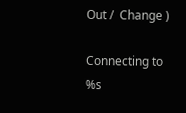Out /  Change )

Connecting to %s